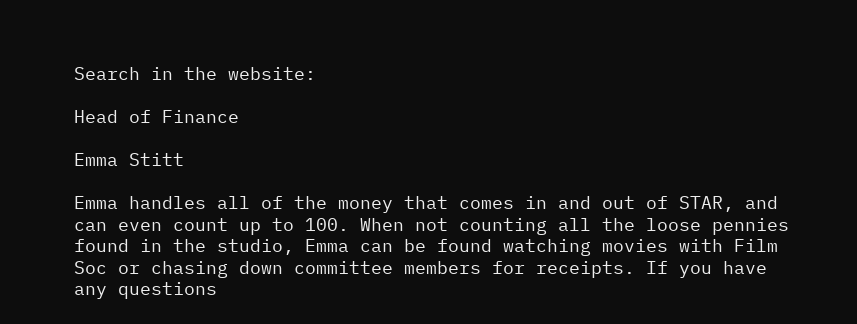Search in the website:

Head of Finance

Emma Stitt

Emma handles all of the money that comes in and out of STAR, and can even count up to 100. When not counting all the loose pennies found in the studio, Emma can be found watching movies with Film Soc or chasing down committee members for receipts. If you have any questions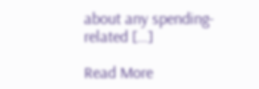about any spending-related […]

Read More